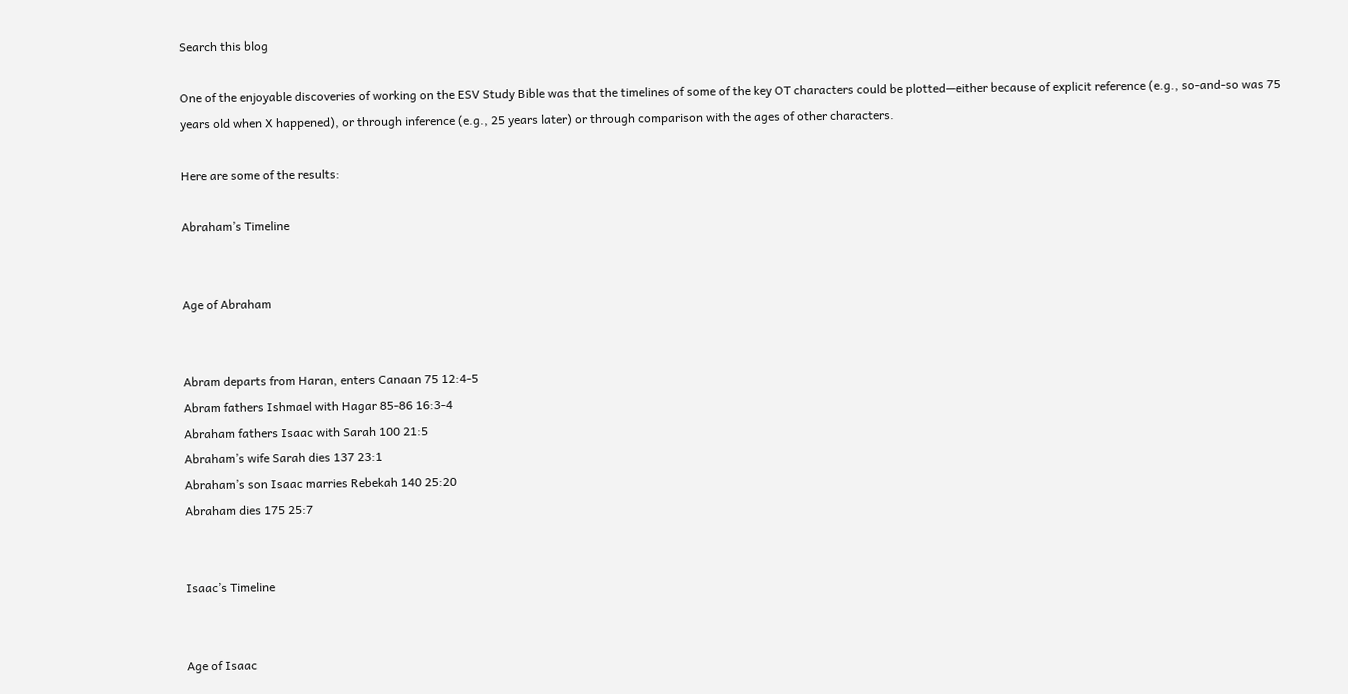Search this blog

One of the enjoyable discoveries of working on the ESV Study Bible was that the timelines of some of the key OT characters could be plotted—either because of explicit reference (e.g., so-and-so was 75 years old when X happened), or through inference (e.g., 25 years later) or through comparison with the ages of other characters.

Here are some of the results:

Abraham’s Timeline


Age of Abraham


Abram departs from Haran, enters Canaan 75 12:4-5
Abram fathers Ishmael with Hagar 85-86 16:3-4
Abraham fathers Isaac with Sarah 100 21:5
Abraham’s wife Sarah dies 137 23:1
Abraham’s son Isaac marries Rebekah 140 25:20
Abraham dies 175 25:7


Isaac’s Timeline


Age of Isaac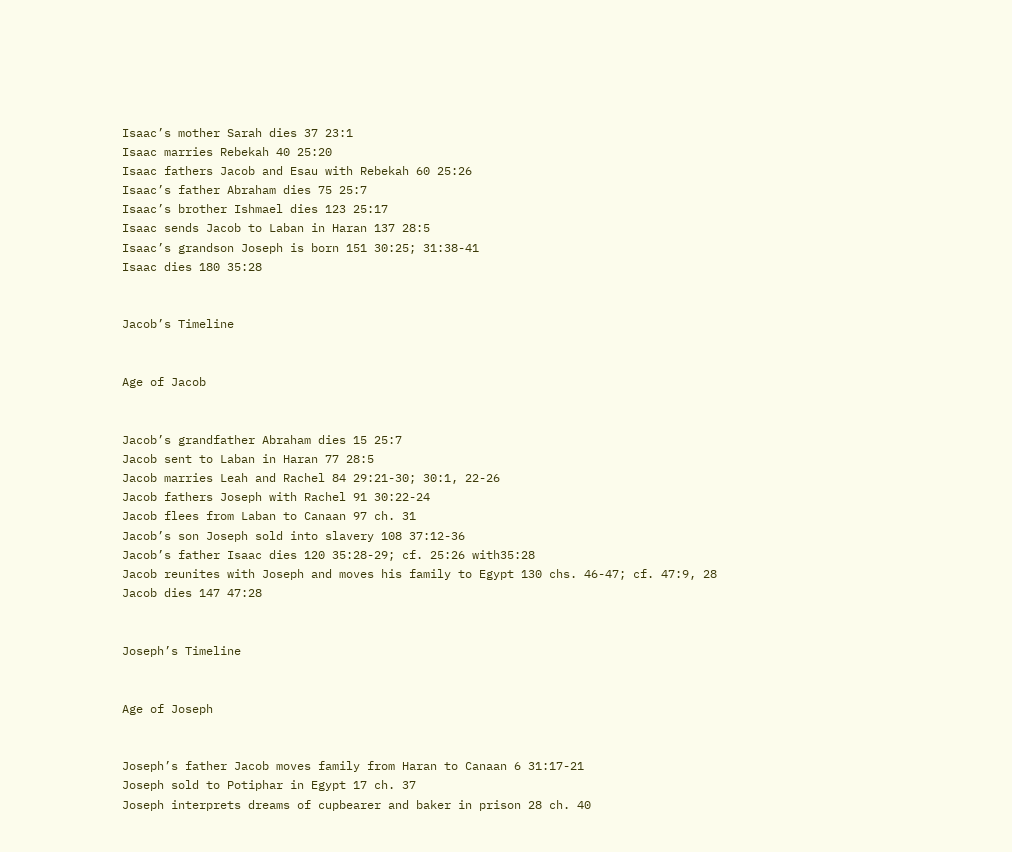Isaac’s mother Sarah dies 37 23:1
Isaac marries Rebekah 40 25:20
Isaac fathers Jacob and Esau with Rebekah 60 25:26
Isaac’s father Abraham dies 75 25:7
Isaac’s brother Ishmael dies 123 25:17
Isaac sends Jacob to Laban in Haran 137 28:5
Isaac’s grandson Joseph is born 151 30:25; 31:38-41
Isaac dies 180 35:28


Jacob’s Timeline


Age of Jacob


Jacob’s grandfather Abraham dies 15 25:7
Jacob sent to Laban in Haran 77 28:5
Jacob marries Leah and Rachel 84 29:21-30; 30:1, 22-26
Jacob fathers Joseph with Rachel 91 30:22-24
Jacob flees from Laban to Canaan 97 ch. 31
Jacob’s son Joseph sold into slavery 108 37:12-36
Jacob’s father Isaac dies 120 35:28-29; cf. 25:26 with35:28
Jacob reunites with Joseph and moves his family to Egypt 130 chs. 46-47; cf. 47:9, 28
Jacob dies 147 47:28


Joseph’s Timeline


Age of Joseph


Joseph’s father Jacob moves family from Haran to Canaan 6 31:17-21
Joseph sold to Potiphar in Egypt 17 ch. 37
Joseph interprets dreams of cupbearer and baker in prison 28 ch. 40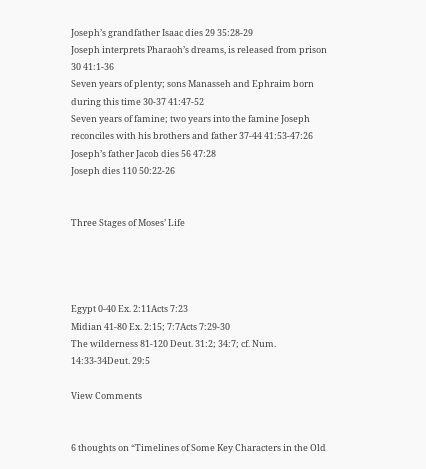Joseph’s grandfather Isaac dies 29 35:28-29
Joseph interprets Pharaoh’s dreams, is released from prison 30 41:1-36
Seven years of plenty; sons Manasseh and Ephraim born during this time 30-37 41:47-52
Seven years of famine; two years into the famine Joseph reconciles with his brothers and father 37-44 41:53-47:26
Joseph’s father Jacob dies 56 47:28
Joseph dies 110 50:22-26


Three Stages of Moses’ Life




Egypt 0-40 Ex. 2:11Acts 7:23
Midian 41-80 Ex. 2:15; 7:7Acts 7:29-30
The wilderness 81-120 Deut. 31:2; 34:7; cf. Num. 14:33-34Deut. 29:5

View Comments


6 thoughts on “Timelines of Some Key Characters in the Old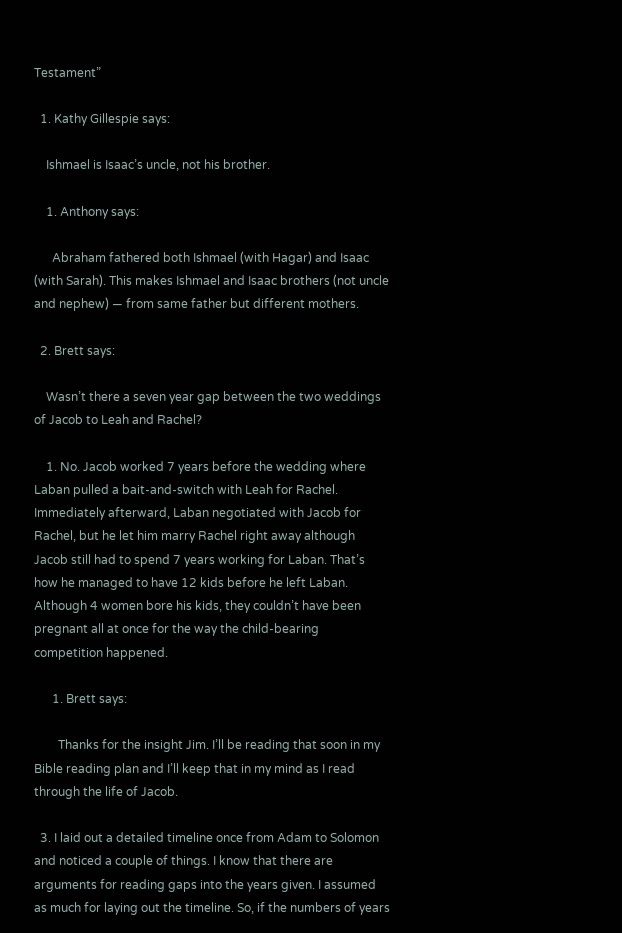Testament”

  1. Kathy Gillespie says:

    Ishmael is Isaac’s uncle, not his brother.

    1. Anthony says:

      Abraham fathered both Ishmael (with Hagar) and Isaac (with Sarah). This makes Ishmael and Isaac brothers (not uncle and nephew) — from same father but different mothers.

  2. Brett says:

    Wasn’t there a seven year gap between the two weddings of Jacob to Leah and Rachel?

    1. No. Jacob worked 7 years before the wedding where Laban pulled a bait-and-switch with Leah for Rachel. Immediately afterward, Laban negotiated with Jacob for Rachel, but he let him marry Rachel right away although Jacob still had to spend 7 years working for Laban. That’s how he managed to have 12 kids before he left Laban. Although 4 women bore his kids, they couldn’t have been pregnant all at once for the way the child-bearing competition happened.

      1. Brett says:

        Thanks for the insight Jim. I’ll be reading that soon in my Bible reading plan and I’ll keep that in my mind as I read through the life of Jacob.

  3. I laid out a detailed timeline once from Adam to Solomon and noticed a couple of things. I know that there are arguments for reading gaps into the years given. I assumed as much for laying out the timeline. So, if the numbers of years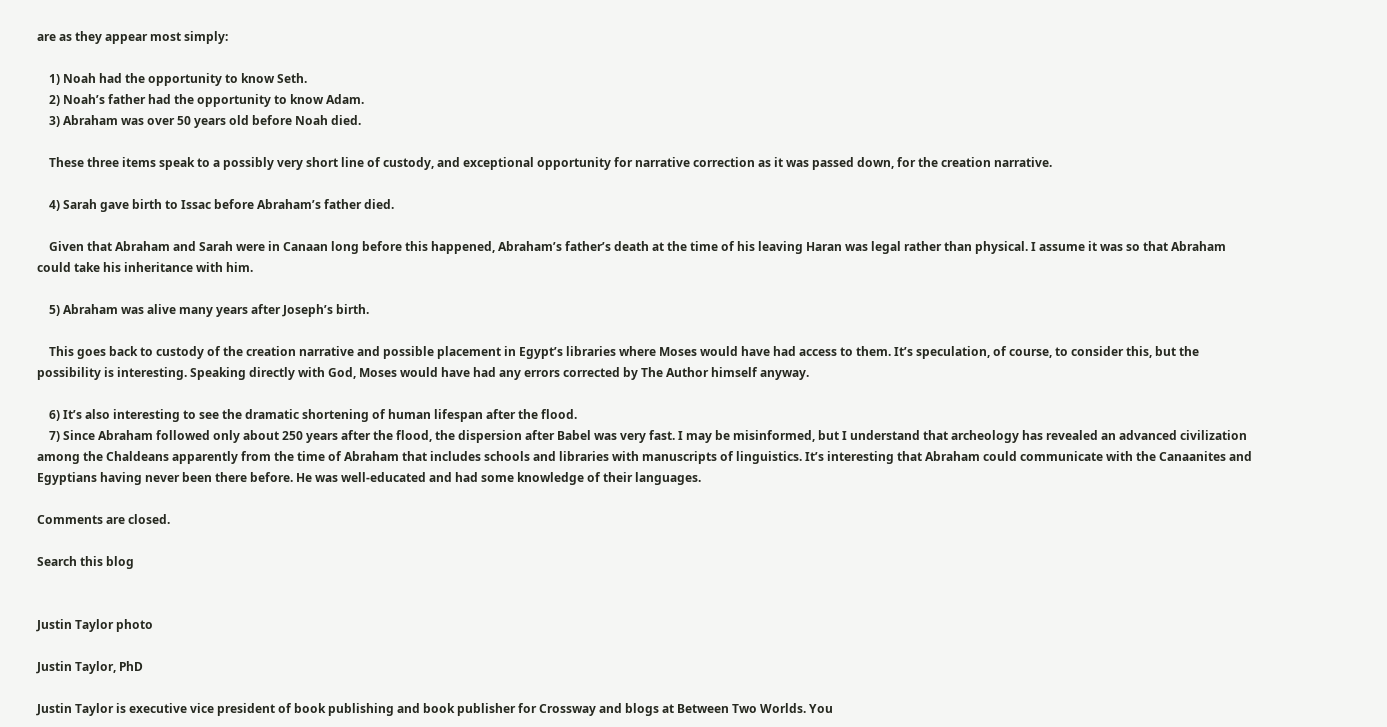are as they appear most simply:

    1) Noah had the opportunity to know Seth.
    2) Noah’s father had the opportunity to know Adam.
    3) Abraham was over 50 years old before Noah died.

    These three items speak to a possibly very short line of custody, and exceptional opportunity for narrative correction as it was passed down, for the creation narrative.

    4) Sarah gave birth to Issac before Abraham’s father died.

    Given that Abraham and Sarah were in Canaan long before this happened, Abraham’s father’s death at the time of his leaving Haran was legal rather than physical. I assume it was so that Abraham could take his inheritance with him.

    5) Abraham was alive many years after Joseph’s birth.

    This goes back to custody of the creation narrative and possible placement in Egypt’s libraries where Moses would have had access to them. It’s speculation, of course, to consider this, but the possibility is interesting. Speaking directly with God, Moses would have had any errors corrected by The Author himself anyway.

    6) It’s also interesting to see the dramatic shortening of human lifespan after the flood.
    7) Since Abraham followed only about 250 years after the flood, the dispersion after Babel was very fast. I may be misinformed, but I understand that archeology has revealed an advanced civilization among the Chaldeans apparently from the time of Abraham that includes schools and libraries with manuscripts of linguistics. It’s interesting that Abraham could communicate with the Canaanites and Egyptians having never been there before. He was well-educated and had some knowledge of their languages.

Comments are closed.

Search this blog


Justin Taylor photo

Justin Taylor, PhD

Justin Taylor is executive vice president of book publishing and book publisher for Crossway and blogs at Between Two Worlds. You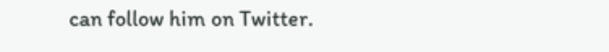can follow him on Twitter.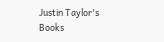Justin Taylor's Books